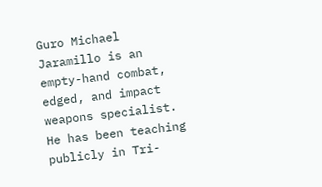Guro Michael Jaramillo is an empty-hand combat, edged, and impact weapons specialist. He has been teaching publicly in Tri-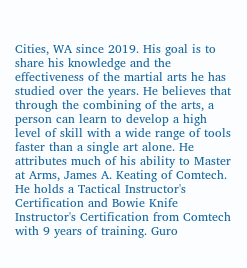Cities, WA since 2019. His goal is to share his knowledge and the effectiveness of the martial arts he has studied over the years. He believes that through the combining of the arts, a person can learn to develop a high level of skill with a wide range of tools faster than a single art alone. He attributes much of his ability to Master at Arms, James A. Keating of Comtech. He holds a Tactical Instructor's Certification and Bowie Knife Instructor's Certification from Comtech with 9 years of training. Guro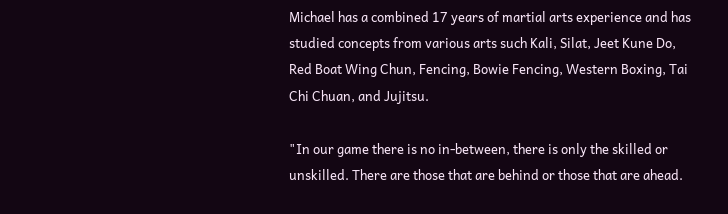Michael has a combined 17 years of martial arts experience and has studied concepts from various arts such Kali, Silat, Jeet Kune Do, Red Boat Wing Chun, Fencing, Bowie Fencing, Western Boxing, Tai Chi Chuan, and Jujitsu.

"In our game there is no in-between, there is only the skilled or unskilled. There are those that are behind or those that are ahead.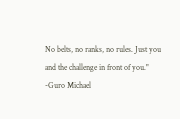No belts, no ranks, no rules. Just you and the challenge in front of you." -Guro Michael